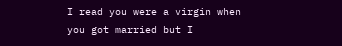I read you were a virgin when you got married but I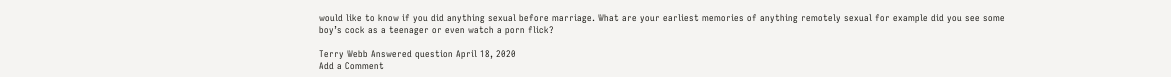would like to know if you did anything sexual before marriage. What are your earliest memories of anything remotely sexual for example did you see some boy’s cock as a teenager or even watch a porn flick?

Terry Webb Answered question April 18, 2020
Add a Comment